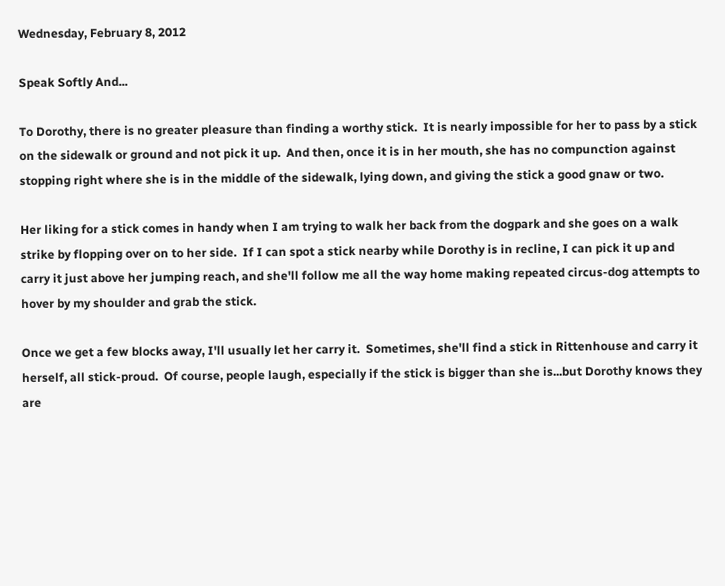Wednesday, February 8, 2012

Speak Softly And...

To Dorothy, there is no greater pleasure than finding a worthy stick.  It is nearly impossible for her to pass by a stick on the sidewalk or ground and not pick it up.  And then, once it is in her mouth, she has no compunction against stopping right where she is in the middle of the sidewalk, lying down, and giving the stick a good gnaw or two.

Her liking for a stick comes in handy when I am trying to walk her back from the dogpark and she goes on a walk strike by flopping over on to her side.  If I can spot a stick nearby while Dorothy is in recline, I can pick it up and carry it just above her jumping reach, and she'll follow me all the way home making repeated circus-dog attempts to hover by my shoulder and grab the stick.

Once we get a few blocks away, I'll usually let her carry it.  Sometimes, she'll find a stick in Rittenhouse and carry it herself, all stick-proud.  Of course, people laugh, especially if the stick is bigger than she is...but Dorothy knows they are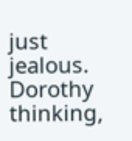just jealous.
Dorothy thinking,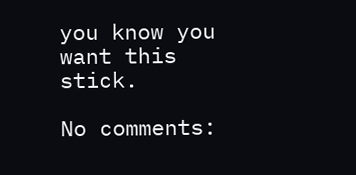you know you want this stick.

No comments: